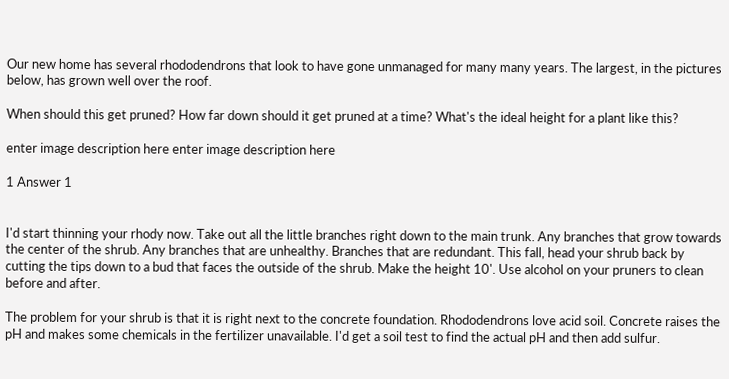Our new home has several rhododendrons that look to have gone unmanaged for many many years. The largest, in the pictures below, has grown well over the roof.

When should this get pruned? How far down should it get pruned at a time? What's the ideal height for a plant like this?

enter image description here enter image description here

1 Answer 1


I'd start thinning your rhody now. Take out all the little branches right down to the main trunk. Any branches that grow towards the center of the shrub. Any branches that are unhealthy. Branches that are redundant. This fall, head your shrub back by cutting the tips down to a bud that faces the outside of the shrub. Make the height 10'. Use alcohol on your pruners to clean before and after.

The problem for your shrub is that it is right next to the concrete foundation. Rhododendrons love acid soil. Concrete raises the pH and makes some chemicals in the fertilizer unavailable. I'd get a soil test to find the actual pH and then add sulfur.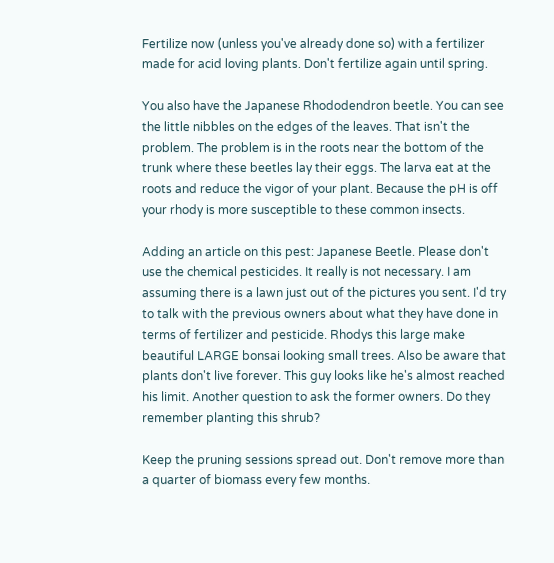Fertilize now (unless you've already done so) with a fertilizer made for acid loving plants. Don't fertilize again until spring.

You also have the Japanese Rhododendron beetle. You can see the little nibbles on the edges of the leaves. That isn't the problem. The problem is in the roots near the bottom of the trunk where these beetles lay their eggs. The larva eat at the roots and reduce the vigor of your plant. Because the pH is off your rhody is more susceptible to these common insects.

Adding an article on this pest: Japanese Beetle. Please don't use the chemical pesticides. It really is not necessary. I am assuming there is a lawn just out of the pictures you sent. I'd try to talk with the previous owners about what they have done in terms of fertilizer and pesticide. Rhodys this large make beautiful LARGE bonsai looking small trees. Also be aware that plants don't live forever. This guy looks like he's almost reached his limit. Another question to ask the former owners. Do they remember planting this shrub?

Keep the pruning sessions spread out. Don't remove more than a quarter of biomass every few months.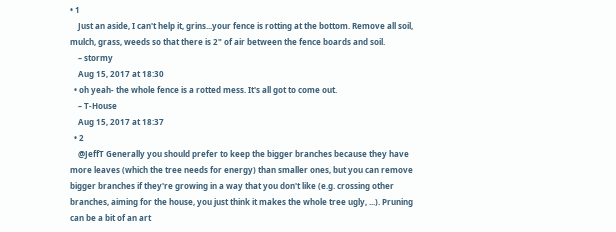• 1
    Just an aside, I can't help it, grins...your fence is rotting at the bottom. Remove all soil, mulch, grass, weeds so that there is 2" of air between the fence boards and soil.
    – stormy
    Aug 15, 2017 at 18:30
  • oh yeah- the whole fence is a rotted mess. It's all got to come out.
    – T-House
    Aug 15, 2017 at 18:37
  • 2
    @JeffT Generally you should prefer to keep the bigger branches because they have more leaves (which the tree needs for energy) than smaller ones, but you can remove bigger branches if they're growing in a way that you don't like (e.g. crossing other branches, aiming for the house, you just think it makes the whole tree ugly, ...). Pruning can be a bit of an art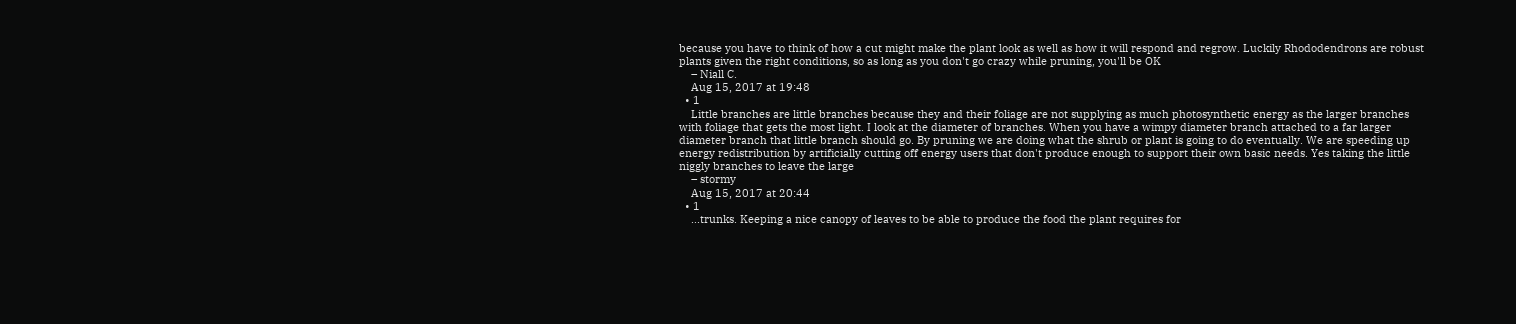because you have to think of how a cut might make the plant look as well as how it will respond and regrow. Luckily Rhododendrons are robust plants given the right conditions, so as long as you don't go crazy while pruning, you'll be OK
    – Niall C.
    Aug 15, 2017 at 19:48
  • 1
    Little branches are little branches because they and their foliage are not supplying as much photosynthetic energy as the larger branches with foliage that gets the most light. I look at the diameter of branches. When you have a wimpy diameter branch attached to a far larger diameter branch that little branch should go. By pruning we are doing what the shrub or plant is going to do eventually. We are speeding up energy redistribution by artificially cutting off energy users that don't produce enough to support their own basic needs. Yes taking the little niggly branches to leave the large
    – stormy
    Aug 15, 2017 at 20:44
  • 1
    ...trunks. Keeping a nice canopy of leaves to be able to produce the food the plant requires for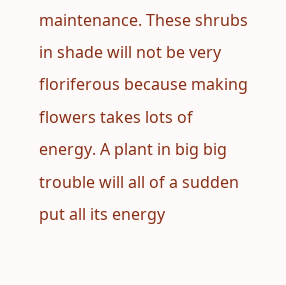maintenance. These shrubs in shade will not be very floriferous because making flowers takes lots of energy. A plant in big big trouble will all of a sudden put all its energy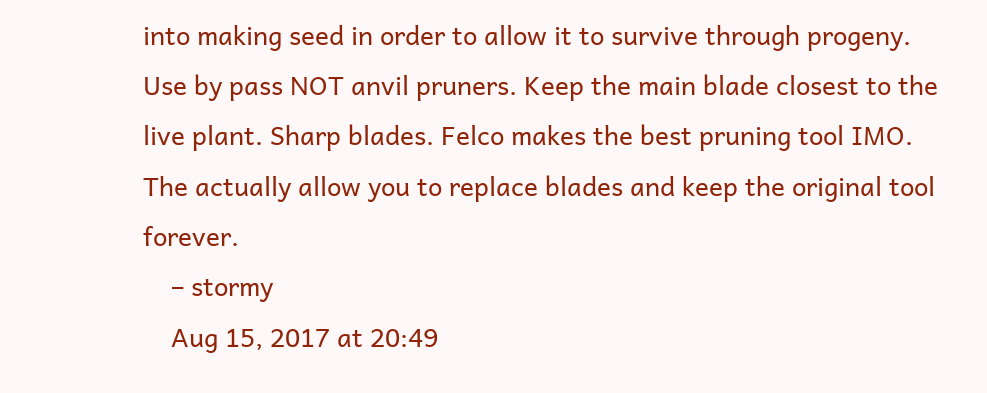into making seed in order to allow it to survive through progeny. Use by pass NOT anvil pruners. Keep the main blade closest to the live plant. Sharp blades. Felco makes the best pruning tool IMO. The actually allow you to replace blades and keep the original tool forever.
    – stormy
    Aug 15, 2017 at 20:49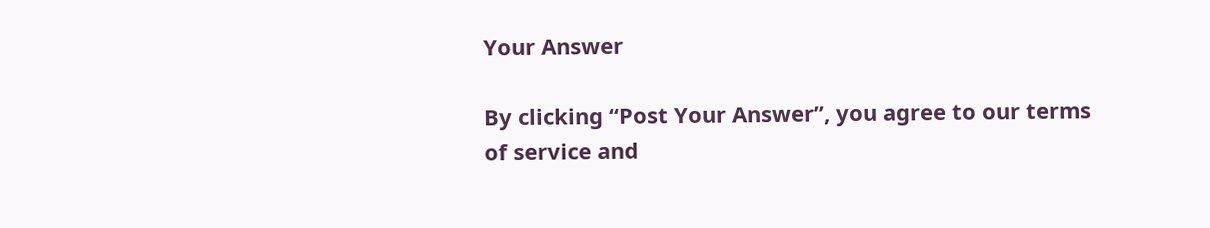Your Answer

By clicking “Post Your Answer”, you agree to our terms of service and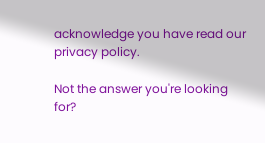acknowledge you have read our privacy policy.

Not the answer you're looking for?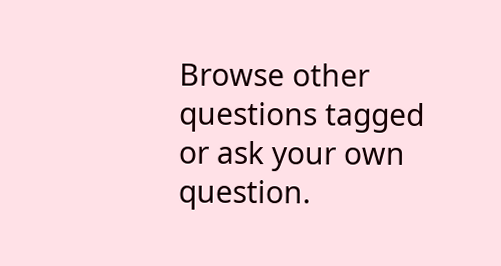Browse other questions tagged or ask your own question.